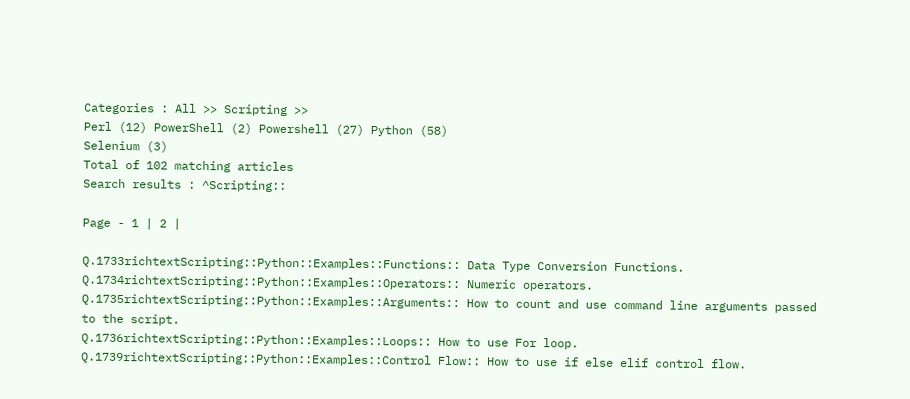Categories : All >> Scripting >>
Perl (12) PowerShell (2) Powershell (27) Python (58)
Selenium (3)
Total of 102 matching articles
Search results : ^Scripting::

Page - 1 | 2 |

Q.1733richtextScripting::Python::Examples::Functions:: Data Type Conversion Functions.
Q.1734richtextScripting::Python::Examples::Operators:: Numeric operators.
Q.1735richtextScripting::Python::Examples::Arguments:: How to count and use command line arguments passed to the script.
Q.1736richtextScripting::Python::Examples::Loops:: How to use For loop.
Q.1739richtextScripting::Python::Examples::Control Flow:: How to use if else elif control flow.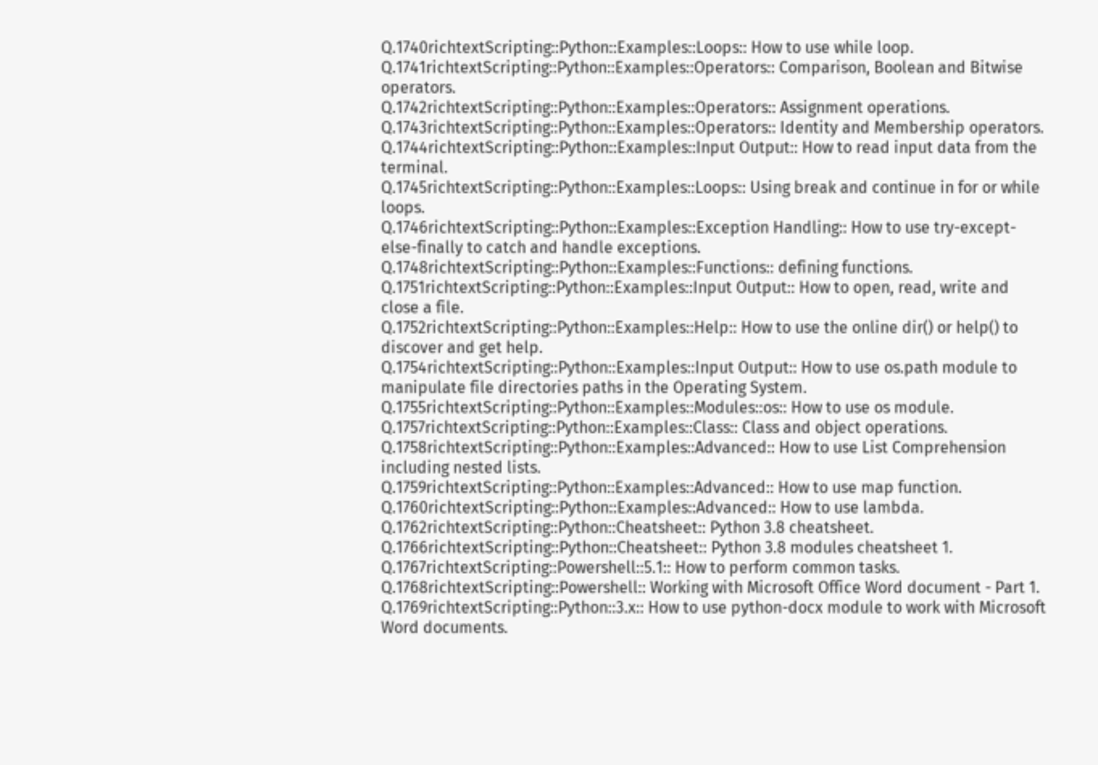Q.1740richtextScripting::Python::Examples::Loops:: How to use while loop.
Q.1741richtextScripting::Python::Examples::Operators:: Comparison, Boolean and Bitwise operators.
Q.1742richtextScripting::Python::Examples::Operators:: Assignment operations.
Q.1743richtextScripting::Python::Examples::Operators:: Identity and Membership operators.
Q.1744richtextScripting::Python::Examples::Input Output:: How to read input data from the terminal.
Q.1745richtextScripting::Python::Examples::Loops:: Using break and continue in for or while loops.
Q.1746richtextScripting::Python::Examples::Exception Handling:: How to use try-except-else-finally to catch and handle exceptions.
Q.1748richtextScripting::Python::Examples::Functions:: defining functions.
Q.1751richtextScripting::Python::Examples::Input Output:: How to open, read, write and close a file.
Q.1752richtextScripting::Python::Examples::Help:: How to use the online dir() or help() to discover and get help.
Q.1754richtextScripting::Python::Examples::Input Output:: How to use os.path module to manipulate file directories paths in the Operating System.
Q.1755richtextScripting::Python::Examples::Modules::os:: How to use os module.
Q.1757richtextScripting::Python::Examples::Class:: Class and object operations.
Q.1758richtextScripting::Python::Examples::Advanced:: How to use List Comprehension including nested lists.
Q.1759richtextScripting::Python::Examples::Advanced:: How to use map function.
Q.1760richtextScripting::Python::Examples::Advanced:: How to use lambda.
Q.1762richtextScripting::Python::Cheatsheet:: Python 3.8 cheatsheet.
Q.1766richtextScripting::Python::Cheatsheet:: Python 3.8 modules cheatsheet 1.
Q.1767richtextScripting::Powershell::5.1:: How to perform common tasks.
Q.1768richtextScripting::Powershell:: Working with Microsoft Office Word document - Part 1.
Q.1769richtextScripting::Python::3.x:: How to use python-docx module to work with Microsoft Word documents.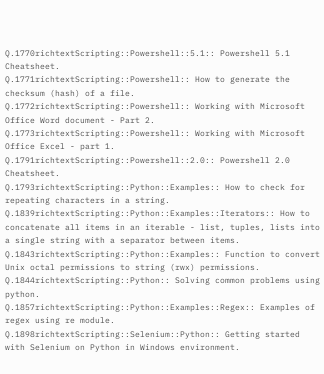Q.1770richtextScripting::Powershell::5.1:: Powershell 5.1 Cheatsheet.
Q.1771richtextScripting::Powershell:: How to generate the checksum (hash) of a file.
Q.1772richtextScripting::Powershell:: Working with Microsoft Office Word document - Part 2.
Q.1773richtextScripting::Powershell:: Working with Microsoft Office Excel - part 1.
Q.1791richtextScripting::Powershell::2.0:: Powershell 2.0 Cheatsheet.
Q.1793richtextScripting::Python::Examples:: How to check for repeating characters in a string.
Q.1839richtextScripting::Python::Examples::Iterators:: How to concatenate all items in an iterable - list, tuples, lists into a single string with a separator between items.
Q.1843richtextScripting::Python::Examples:: Function to convert Unix octal permissions to string (rwx) permissions.
Q.1844richtextScripting::Python:: Solving common problems using python.
Q.1857richtextScripting::Python::Examples::Regex:: Examples of regex using re module.
Q.1898richtextScripting::Selenium::Python:: Getting started with Selenium on Python in Windows environment.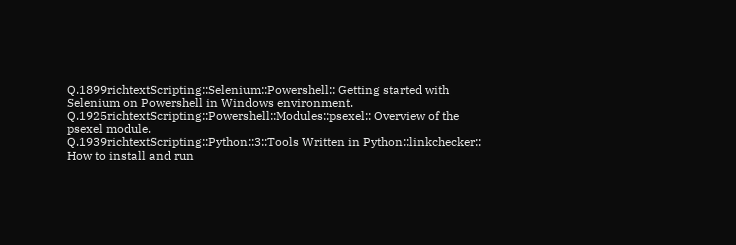Q.1899richtextScripting::Selenium::Powershell:: Getting started with Selenium on Powershell in Windows environment.
Q.1925richtextScripting::Powershell::Modules::psexel:: Overview of the psexel module.
Q.1939richtextScripting::Python::3::Tools Written in Python::linkchecker:: How to install and run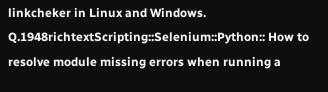linkcheker in Linux and Windows.
Q.1948richtextScripting::Selenium::Python:: How to resolve module missing errors when running a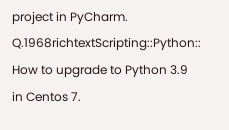project in PyCharm.
Q.1968richtextScripting::Python:: How to upgrade to Python 3.9 in Centos 7.